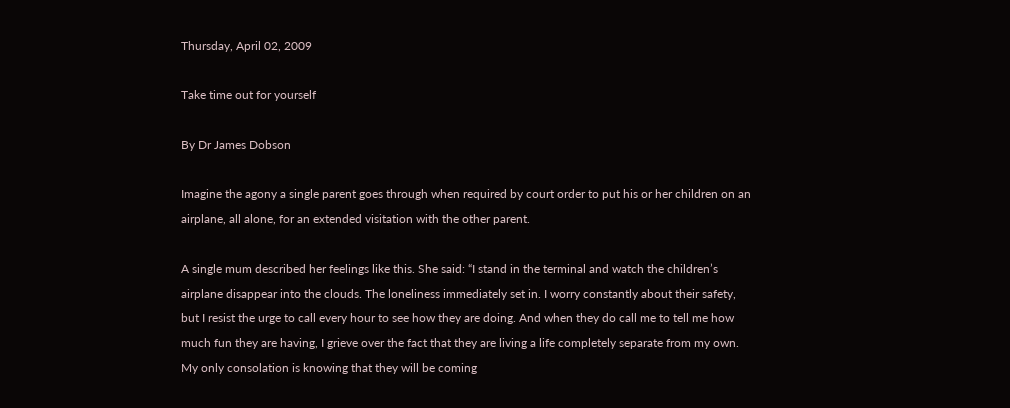Thursday, April 02, 2009

Take time out for yourself

By Dr James Dobson

Imagine the agony a single parent goes through when required by court order to put his or her children on an airplane, all alone, for an extended visitation with the other parent.

A single mum described her feelings like this. She said: “I stand in the terminal and watch the children’s airplane disappear into the clouds. The loneliness immediately set in. I worry constantly about their safety, but I resist the urge to call every hour to see how they are doing. And when they do call me to tell me how much fun they are having, I grieve over the fact that they are living a life completely separate from my own. My only consolation is knowing that they will be coming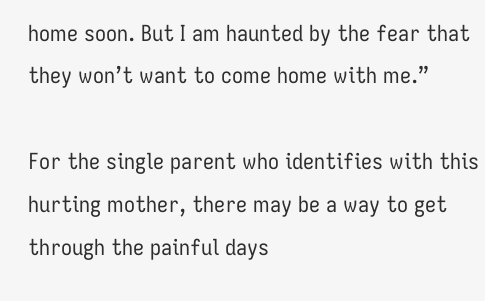home soon. But I am haunted by the fear that they won’t want to come home with me.”

For the single parent who identifies with this hurting mother, there may be a way to get through the painful days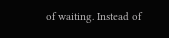of waiting. Instead of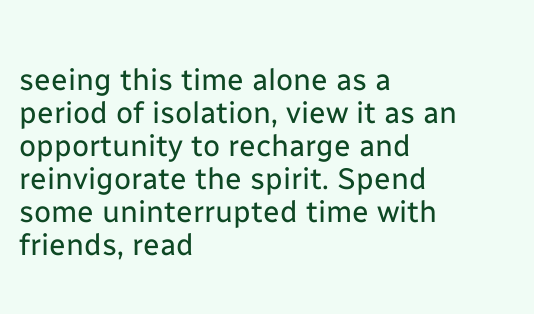seeing this time alone as a period of isolation, view it as an opportunity to recharge and reinvigorate the spirit. Spend some uninterrupted time with friends, read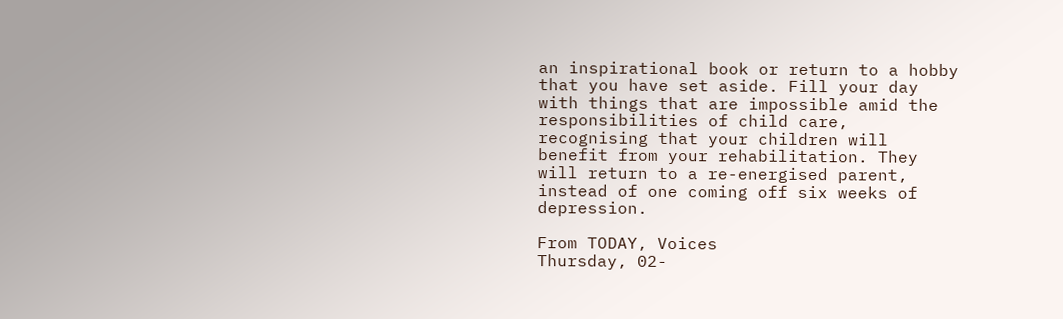an inspirational book or return to a hobby that you have set aside. Fill your day with things that are impossible amid the responsibilities of child care, recognising that your children will benefit from your rehabilitation. They will return to a re-energised parent, instead of one coming off six weeks of depression.

From TODAY, Voices
Thursday, 02-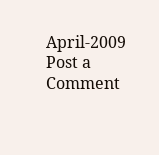April-2009
Post a Comment